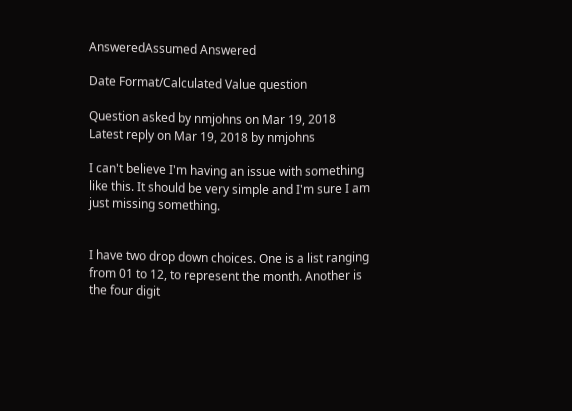AnsweredAssumed Answered

Date Format/Calculated Value question

Question asked by nmjohns on Mar 19, 2018
Latest reply on Mar 19, 2018 by nmjohns

I can't believe I'm having an issue with something like this. It should be very simple and I'm sure I am just missing something.


I have two drop down choices. One is a list ranging from 01 to 12, to represent the month. Another is the four digit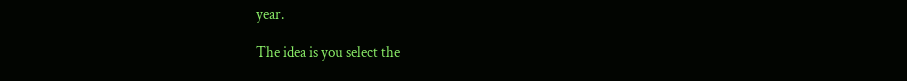year.

The idea is you select the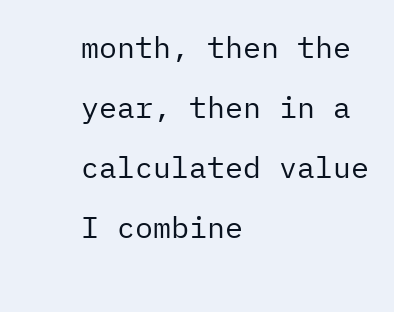month, then the year, then in a calculated value I combine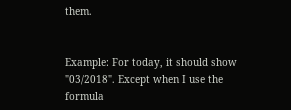them.


Example: For today, it should show "03/2018". Except when I use the formula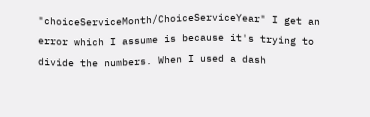"choiceServiceMonth/ChoiceServiceYear" I get an error which I assume is because it's trying to divide the numbers. When I used a dash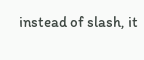instead of slash, it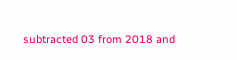subtracted 03 from 2018 and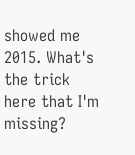showed me 2015. What's the trick here that I'm missing?